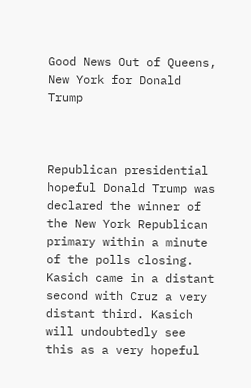Good News Out of Queens, New York for Donald Trump



Republican presidential hopeful Donald Trump was declared the winner of the New York Republican primary within a minute of the polls closing. Kasich came in a distant second with Cruz a very distant third. Kasich will undoubtedly see this as a very hopeful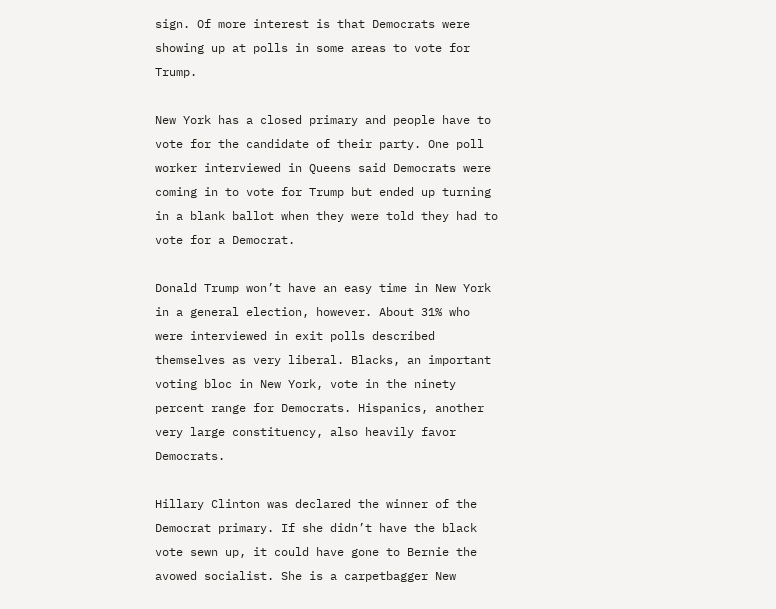sign. Of more interest is that Democrats were showing up at polls in some areas to vote for Trump.

New York has a closed primary and people have to vote for the candidate of their party. One poll worker interviewed in Queens said Democrats were coming in to vote for Trump but ended up turning in a blank ballot when they were told they had to vote for a Democrat.

Donald Trump won’t have an easy time in New York in a general election, however. About 31% who were interviewed in exit polls described themselves as very liberal. Blacks, an important voting bloc in New York, vote in the ninety percent range for Democrats. Hispanics, another very large constituency, also heavily favor Democrats.

Hillary Clinton was declared the winner of the Democrat primary. If she didn’t have the black vote sewn up, it could have gone to Bernie the avowed socialist. She is a carpetbagger New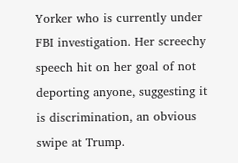Yorker who is currently under FBI investigation. Her screechy speech hit on her goal of not deporting anyone, suggesting it is discrimination, an obvious swipe at Trump.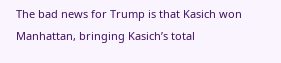The bad news for Trump is that Kasich won Manhattan, bringing Kasich’s total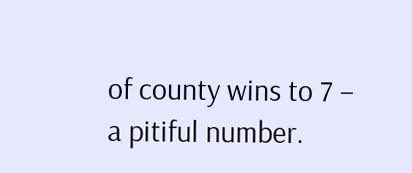of county wins to 7 – a pitiful number.